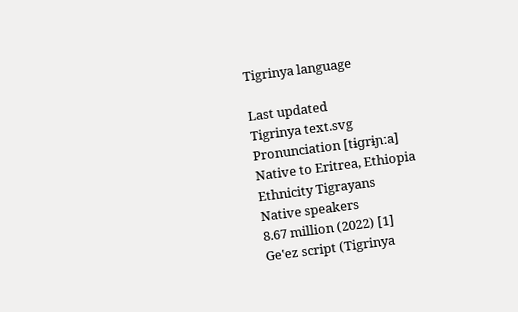Tigrinya language

Last updated
Tigrinya text.svg
Pronunciation [tɨɡrɨɲːa]
Native to Eritrea, Ethiopia
Ethnicity Tigrayans
Native speakers
8.67 million (2022) [1]
Geʽez script (Tigrinya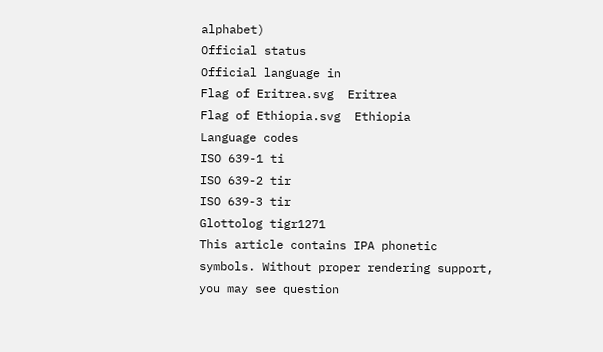alphabet)
Official status
Official language in
Flag of Eritrea.svg  Eritrea
Flag of Ethiopia.svg  Ethiopia
Language codes
ISO 639-1 ti
ISO 639-2 tir
ISO 639-3 tir
Glottolog tigr1271
This article contains IPA phonetic symbols. Without proper rendering support, you may see question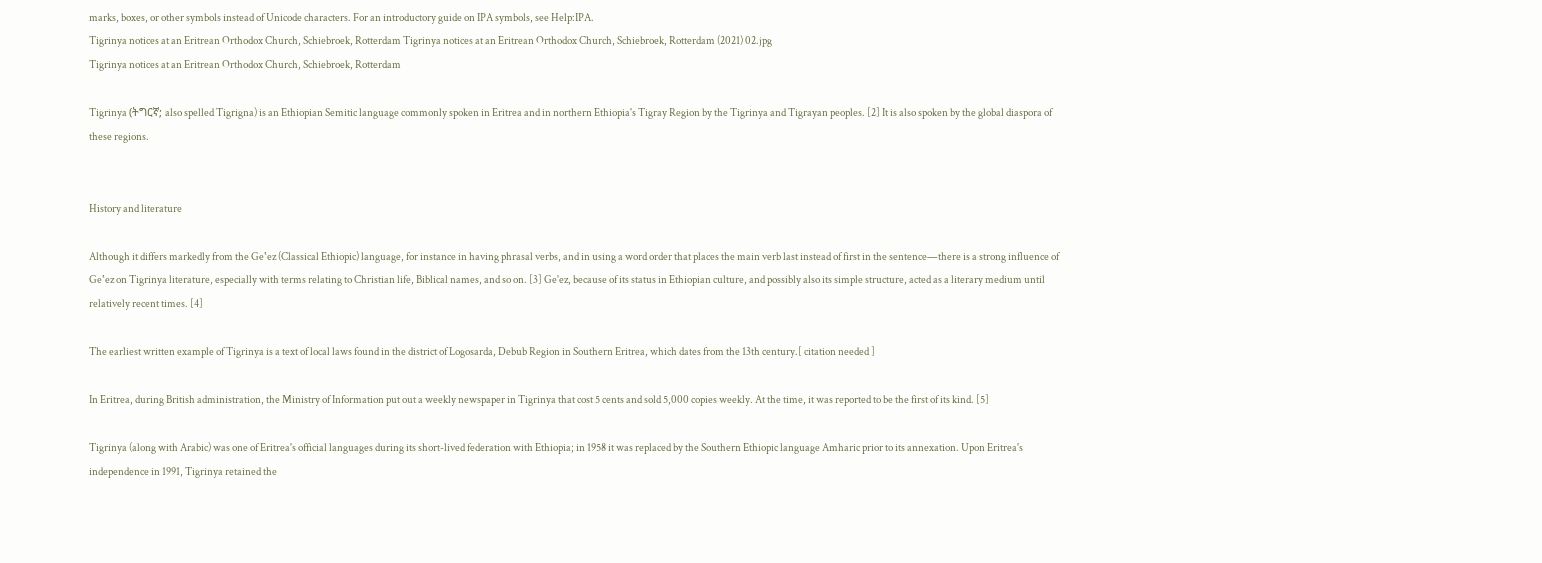marks, boxes, or other symbols instead of Unicode characters. For an introductory guide on IPA symbols, see Help:IPA.
Tigrinya notices at an Eritrean Orthodox Church, Schiebroek, Rotterdam Tigrinya notices at an Eritrean Orthodox Church, Schiebroek, Rotterdam (2021) 02.jpg
Tigrinya notices at an Eritrean Orthodox Church, Schiebroek, Rotterdam

Tigrinya (ትግርኛ; also spelled Tigrigna) is an Ethiopian Semitic language commonly spoken in Eritrea and in northern Ethiopia's Tigray Region by the Tigrinya and Tigrayan peoples. [2] It is also spoken by the global diaspora of these regions.


History and literature

Although it differs markedly from the Geʽez (Classical Ethiopic) language, for instance in having phrasal verbs, and in using a word order that places the main verb last instead of first in the sentence—there is a strong influence of Geʽez on Tigrinya literature, especially with terms relating to Christian life, Biblical names, and so on. [3] Ge'ez, because of its status in Ethiopian culture, and possibly also its simple structure, acted as a literary medium until relatively recent times. [4]

The earliest written example of Tigrinya is a text of local laws found in the district of Logosarda, Debub Region in Southern Eritrea, which dates from the 13th century.[ citation needed ]

In Eritrea, during British administration, the Ministry of Information put out a weekly newspaper in Tigrinya that cost 5 cents and sold 5,000 copies weekly. At the time, it was reported to be the first of its kind. [5]

Tigrinya (along with Arabic) was one of Eritrea's official languages during its short-lived federation with Ethiopia; in 1958 it was replaced by the Southern Ethiopic language Amharic prior to its annexation. Upon Eritrea's independence in 1991, Tigrinya retained the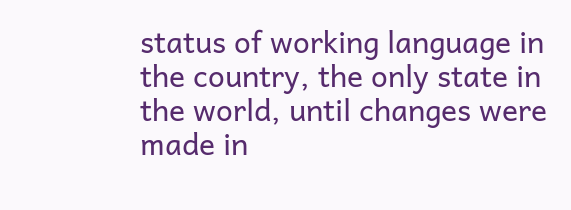status of working language in the country, the only state in the world, until changes were made in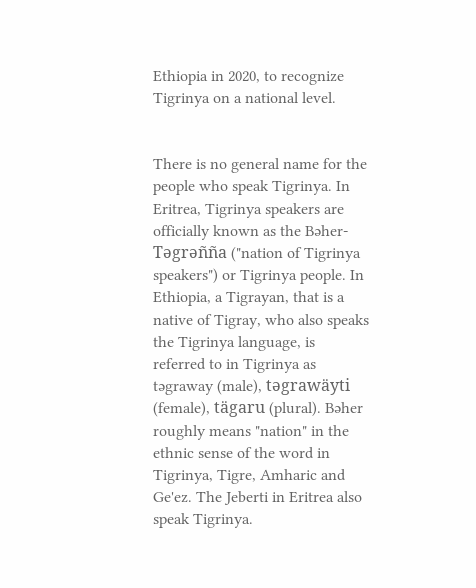Ethiopia in 2020, to recognize Tigrinya on a national level.


There is no general name for the people who speak Tigrinya. In Eritrea, Tigrinya speakers are officially known as the Bəher-Təgrəñña ("nation of Tigrinya speakers") or Tigrinya people. In Ethiopia, a Tigrayan, that is a native of Tigray, who also speaks the Tigrinya language, is referred to in Tigrinya as təgraway (male), təgrawäyti (female), tägaru (plural). Bəher roughly means "nation" in the ethnic sense of the word in Tigrinya, Tigre, Amharic and Ge'ez. The Jeberti in Eritrea also speak Tigrinya.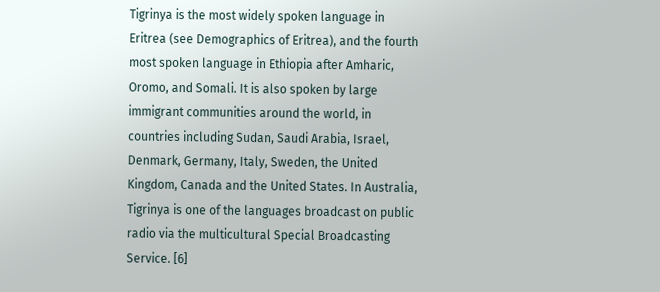Tigrinya is the most widely spoken language in Eritrea (see Demographics of Eritrea), and the fourth most spoken language in Ethiopia after Amharic, Oromo, and Somali. It is also spoken by large immigrant communities around the world, in countries including Sudan, Saudi Arabia, Israel, Denmark, Germany, Italy, Sweden, the United Kingdom, Canada and the United States. In Australia, Tigrinya is one of the languages broadcast on public radio via the multicultural Special Broadcasting Service. [6]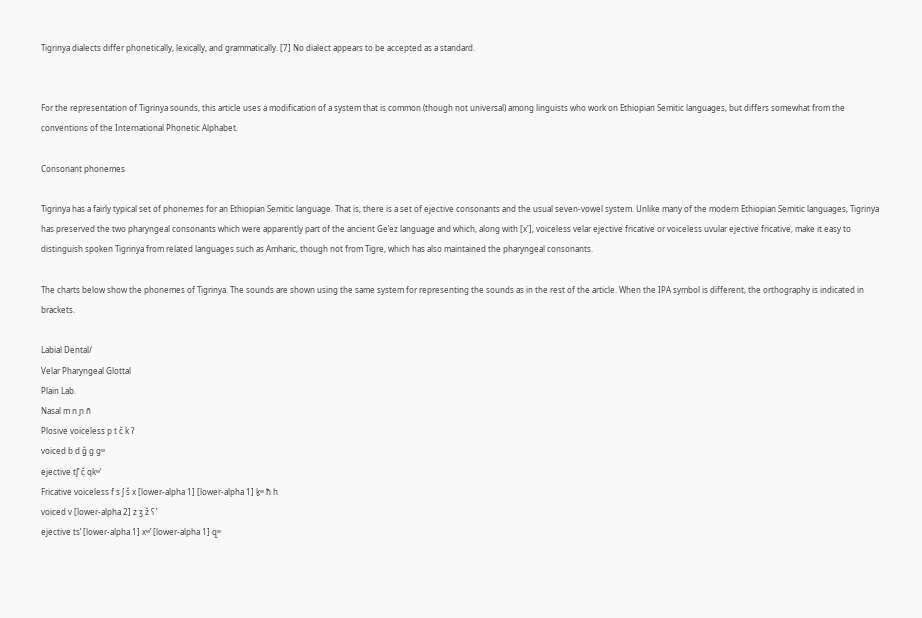Tigrinya dialects differ phonetically, lexically, and grammatically. [7] No dialect appears to be accepted as a standard.


For the representation of Tigrinya sounds, this article uses a modification of a system that is common (though not universal) among linguists who work on Ethiopian Semitic languages, but differs somewhat from the conventions of the International Phonetic Alphabet.

Consonant phonemes

Tigrinya has a fairly typical set of phonemes for an Ethiopian Semitic language. That is, there is a set of ejective consonants and the usual seven-vowel system. Unlike many of the modern Ethiopian Semitic languages, Tigrinya has preserved the two pharyngeal consonants which were apparently part of the ancient Geʽez language and which, along with [x'], voiceless velar ejective fricative or voiceless uvular ejective fricative, make it easy to distinguish spoken Tigrinya from related languages such as Amharic, though not from Tigre, which has also maintained the pharyngeal consonants.

The charts below show the phonemes of Tigrinya. The sounds are shown using the same system for representing the sounds as in the rest of the article. When the IPA symbol is different, the orthography is indicated in brackets.

Labial Dental/
Velar Pharyngeal Glottal
Plain Lab.
Nasal m n ɲ ñ
Plosive voiceless p t č k ʔ
voiced b d ǧ ɡ ɡʷ
ejective tʃʼ č̣ qkʷʼ
Fricative voiceless f s ʃ š x [lower-alpha 1] [lower-alpha 1] ḵʷ ħ h
voiced v [lower-alpha 2] z ʒ ž ʕ ʽ
ejective tsʼ [lower-alpha 1] xʷʼ [lower-alpha 1] q̱ʷ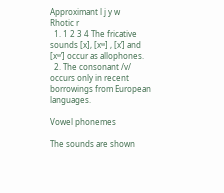Approximant l j y w
Rhotic r
  1. 1 2 3 4 The fricative sounds [x], [xʷ] , [xʼ] and [xʷʼ] occur as allophones.
  2. The consonant /v/ occurs only in recent borrowings from European languages.

Vowel phonemes

The sounds are shown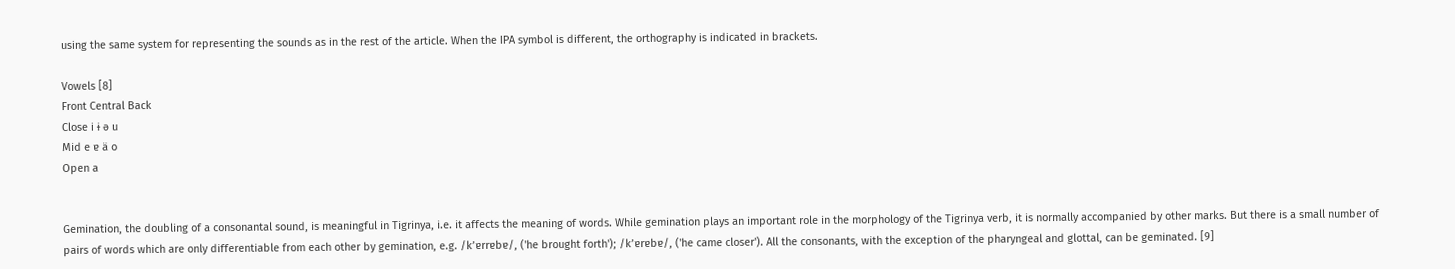using the same system for representing the sounds as in the rest of the article. When the IPA symbol is different, the orthography is indicated in brackets.

Vowels [8]
Front Central Back
Close i ɨ ə u
Mid e ɐ ä o
Open a


Gemination, the doubling of a consonantal sound, is meaningful in Tigrinya, i.e. it affects the meaning of words. While gemination plays an important role in the morphology of the Tigrinya verb, it is normally accompanied by other marks. But there is a small number of pairs of words which are only differentiable from each other by gemination, e.g. /kʼɐrrɐbɐ/, ('he brought forth'); /kʼɐrɐbɐ/, ('he came closer'). All the consonants, with the exception of the pharyngeal and glottal, can be geminated. [9]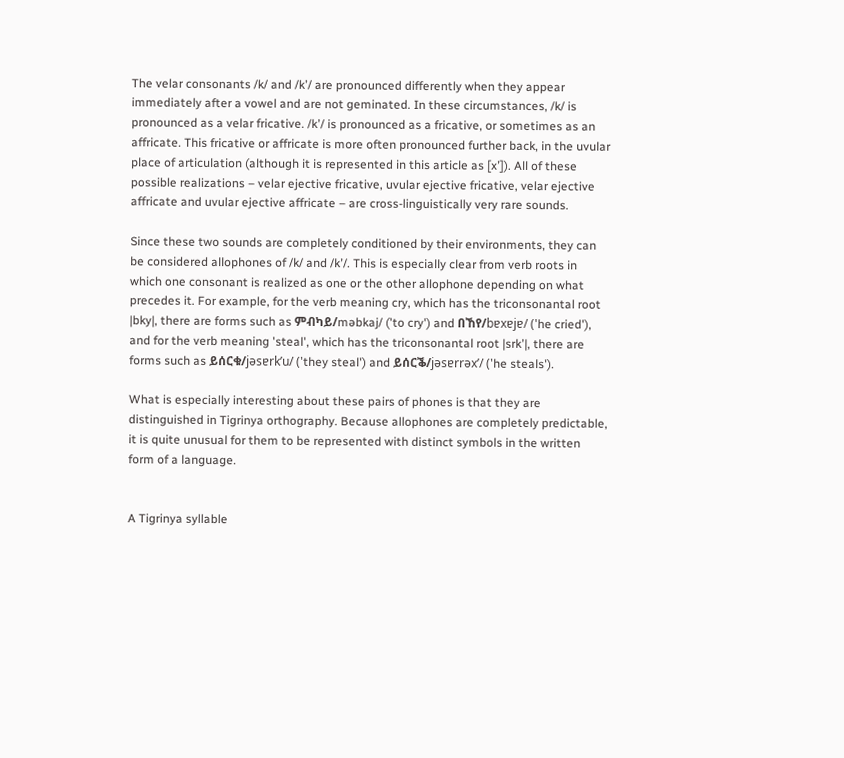The velar consonants /k/ and /kʼ/ are pronounced differently when they appear immediately after a vowel and are not geminated. In these circumstances, /k/ is pronounced as a velar fricative. /kʼ/ is pronounced as a fricative, or sometimes as an affricate. This fricative or affricate is more often pronounced further back, in the uvular place of articulation (although it is represented in this article as [xʼ]). All of these possible realizations – velar ejective fricative, uvular ejective fricative, velar ejective affricate and uvular ejective affricate – are cross-linguistically very rare sounds.

Since these two sounds are completely conditioned by their environments, they can be considered allophones of /k/ and /kʼ/. This is especially clear from verb roots in which one consonant is realized as one or the other allophone depending on what precedes it. For example, for the verb meaning cry, which has the triconsonantal root |bky|, there are forms such as ምብካይ/məbkaj/ ('to cry') and በኸየ/bɐxɐjɐ/ ('he cried'), and for the verb meaning 'steal', which has the triconsonantal root |srkʼ|, there are forms such as ይሰርቁ/jəsɐrkʼu/ ('they steal') and ይሰርቕ/jəsɐrrəxʼ/ ('he steals').

What is especially interesting about these pairs of phones is that they are distinguished in Tigrinya orthography. Because allophones are completely predictable, it is quite unusual for them to be represented with distinct symbols in the written form of a language.


A Tigrinya syllable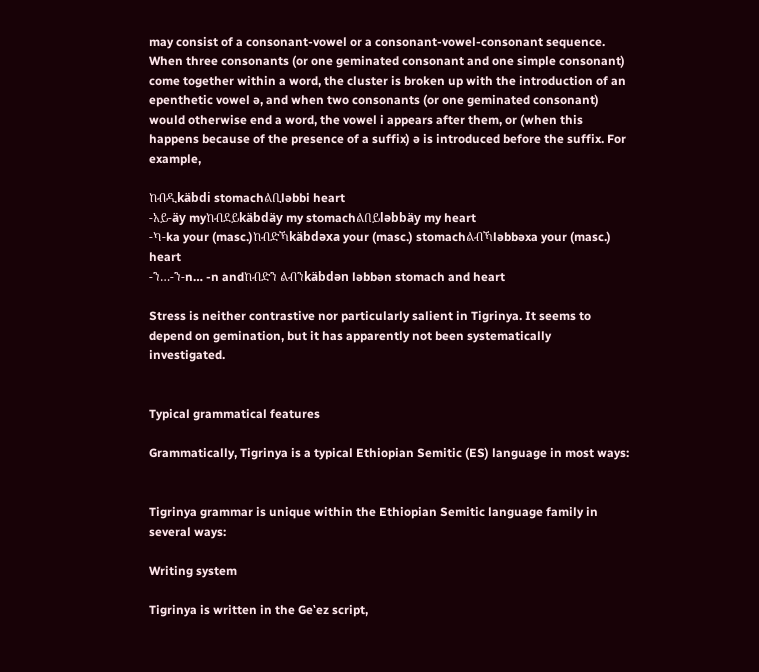may consist of a consonant-vowel or a consonant-vowel-consonant sequence. When three consonants (or one geminated consonant and one simple consonant) come together within a word, the cluster is broken up with the introduction of an epenthetic vowel ə, and when two consonants (or one geminated consonant) would otherwise end a word, the vowel i appears after them, or (when this happens because of the presence of a suffix) ə is introduced before the suffix. For example,

ከብዲkäbdi stomachልቢləbbi heart
-አይ-äy myከብደይkäbdäy my stomachልበይləbbäy my heart
-ካ-ka your (masc.)ከብድኻkäbdəxa your (masc.) stomachልብኻləbbəxa your (masc.) heart
-ን…-ን-n… -n andከብድን ልብንkäbdən ləbbən stomach and heart

Stress is neither contrastive nor particularly salient in Tigrinya. It seems to depend on gemination, but it has apparently not been systematically investigated.


Typical grammatical features

Grammatically, Tigrinya is a typical Ethiopian Semitic (ES) language in most ways:


Tigrinya grammar is unique within the Ethiopian Semitic language family in several ways:

Writing system

Tigrinya is written in the Geʽez script,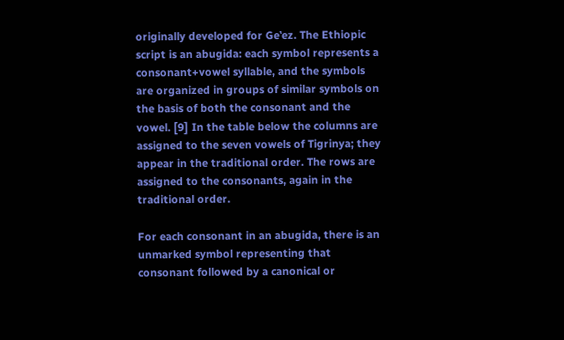originally developed for Geʽez. The Ethiopic script is an abugida: each symbol represents a consonant+vowel syllable, and the symbols are organized in groups of similar symbols on the basis of both the consonant and the vowel. [9] In the table below the columns are assigned to the seven vowels of Tigrinya; they appear in the traditional order. The rows are assigned to the consonants, again in the traditional order.

For each consonant in an abugida, there is an unmarked symbol representing that consonant followed by a canonical or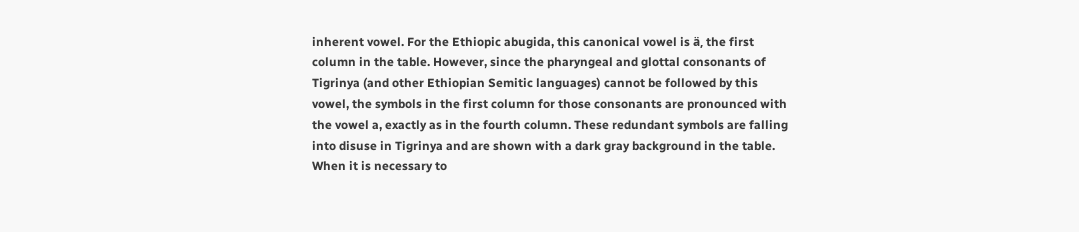inherent vowel. For the Ethiopic abugida, this canonical vowel is ä, the first column in the table. However, since the pharyngeal and glottal consonants of Tigrinya (and other Ethiopian Semitic languages) cannot be followed by this vowel, the symbols in the first column for those consonants are pronounced with the vowel a, exactly as in the fourth column. These redundant symbols are falling into disuse in Tigrinya and are shown with a dark gray background in the table. When it is necessary to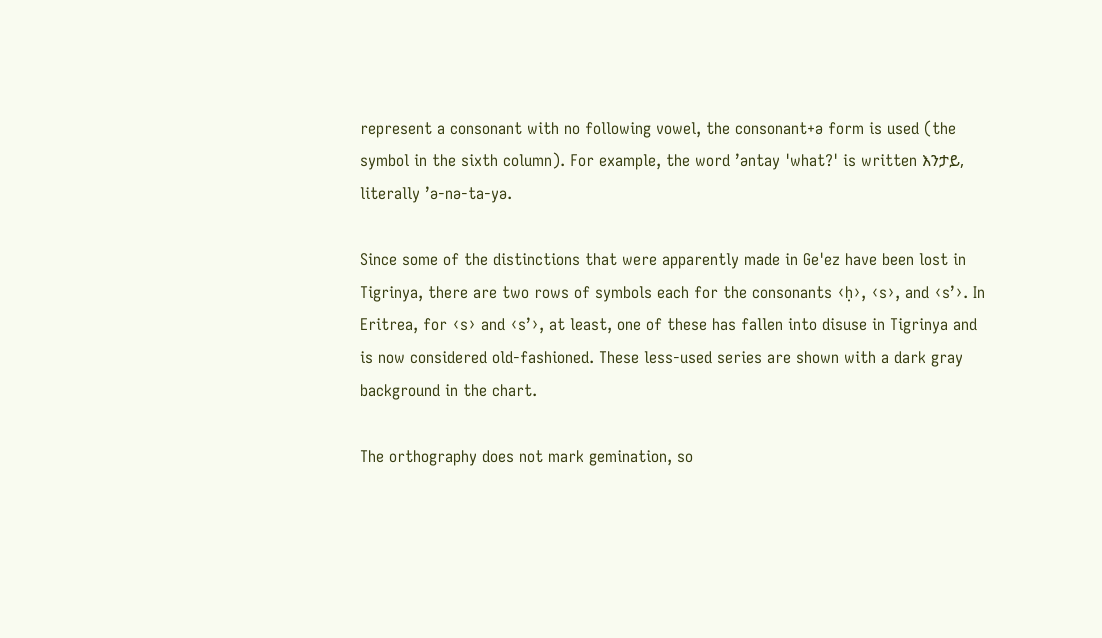represent a consonant with no following vowel, the consonant+ə form is used (the symbol in the sixth column). For example, the word ʼǝntay 'what?' is written እንታይ, literally ʼǝ-nǝ-ta-yǝ.

Since some of the distinctions that were apparently made in Ge'ez have been lost in Tigrinya, there are two rows of symbols each for the consonants ‹ḥ›, ‹s›, and ‹sʼ›. In Eritrea, for ‹s› and ‹sʼ›, at least, one of these has fallen into disuse in Tigrinya and is now considered old-fashioned. These less-used series are shown with a dark gray background in the chart.

The orthography does not mark gemination, so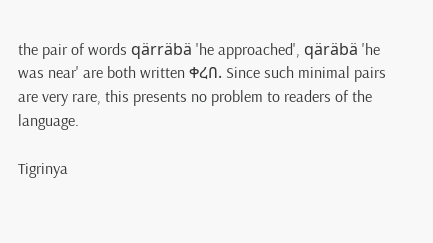the pair of words qärräbä 'he approached', qäräbä 'he was near' are both written ቀረበ. Since such minimal pairs are very rare, this presents no problem to readers of the language.

Tigrinya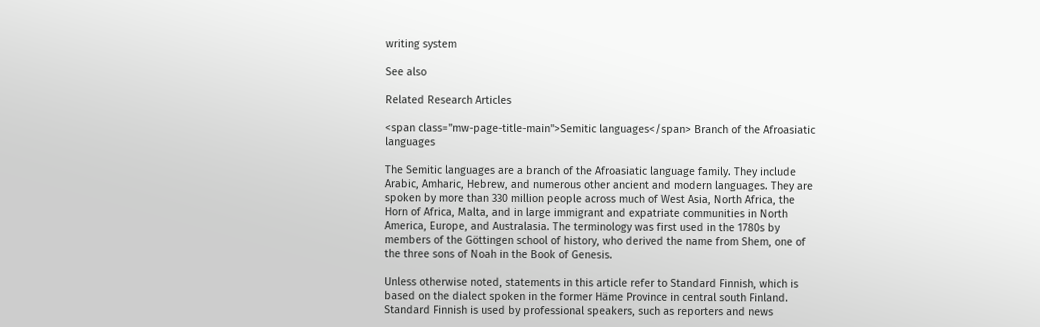writing system

See also

Related Research Articles

<span class="mw-page-title-main">Semitic languages</span> Branch of the Afroasiatic languages

The Semitic languages are a branch of the Afroasiatic language family. They include Arabic, Amharic, Hebrew, and numerous other ancient and modern languages. They are spoken by more than 330 million people across much of West Asia, North Africa, the Horn of Africa, Malta, and in large immigrant and expatriate communities in North America, Europe, and Australasia. The terminology was first used in the 1780s by members of the Göttingen school of history, who derived the name from Shem, one of the three sons of Noah in the Book of Genesis.

Unless otherwise noted, statements in this article refer to Standard Finnish, which is based on the dialect spoken in the former Häme Province in central south Finland. Standard Finnish is used by professional speakers, such as reporters and news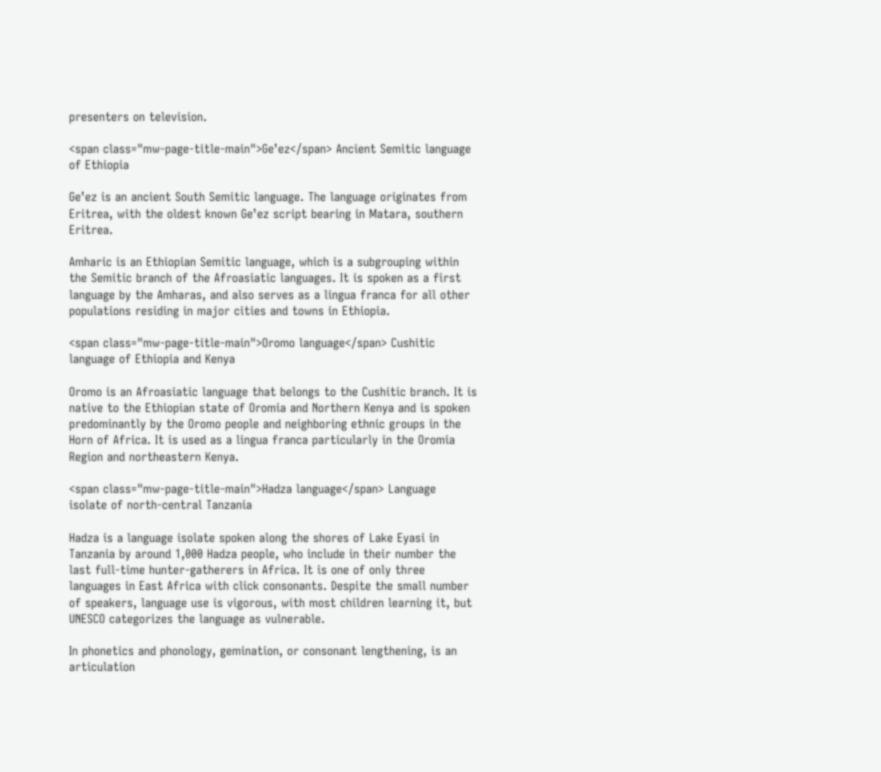presenters on television.

<span class="mw-page-title-main">Geʽez</span> Ancient Semitic language of Ethiopia

Geʽez is an ancient South Semitic language. The language originates from Eritrea, with the oldest known Geʽez script bearing in Matara, southern Eritrea.

Amharic is an Ethiopian Semitic language, which is a subgrouping within the Semitic branch of the Afroasiatic languages. It is spoken as a first language by the Amharas, and also serves as a lingua franca for all other populations residing in major cities and towns in Ethiopia.

<span class="mw-page-title-main">Oromo language</span> Cushitic language of Ethiopia and Kenya

Oromo is an Afroasiatic language that belongs to the Cushitic branch. It is native to the Ethiopian state of Oromia and Northern Kenya and is spoken predominantly by the Oromo people and neighboring ethnic groups in the Horn of Africa. It is used as a lingua franca particularly in the Oromia Region and northeastern Kenya.

<span class="mw-page-title-main">Hadza language</span> Language isolate of north-central Tanzania

Hadza is a language isolate spoken along the shores of Lake Eyasi in Tanzania by around 1,000 Hadza people, who include in their number the last full-time hunter-gatherers in Africa. It is one of only three languages in East Africa with click consonants. Despite the small number of speakers, language use is vigorous, with most children learning it, but UNESCO categorizes the language as vulnerable.

In phonetics and phonology, gemination, or consonant lengthening, is an articulation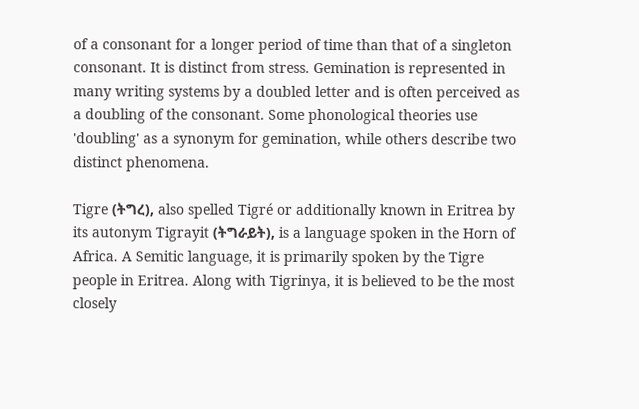of a consonant for a longer period of time than that of a singleton consonant. It is distinct from stress. Gemination is represented in many writing systems by a doubled letter and is often perceived as a doubling of the consonant. Some phonological theories use 'doubling' as a synonym for gemination, while others describe two distinct phenomena.

Tigre (ትግረ), also spelled Tigré or additionally known in Eritrea by its autonym Tigrayit (ትግራይት), is a language spoken in the Horn of Africa. A Semitic language, it is primarily spoken by the Tigre people in Eritrea. Along with Tigrinya, it is believed to be the most closely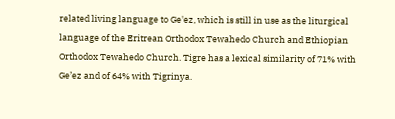related living language to Ge'ez, which is still in use as the liturgical language of the Eritrean Orthodox Tewahedo Church and Ethiopian Orthodox Tewahedo Church. Tigre has a lexical similarity of 71% with Ge’ez and of 64% with Tigrinya.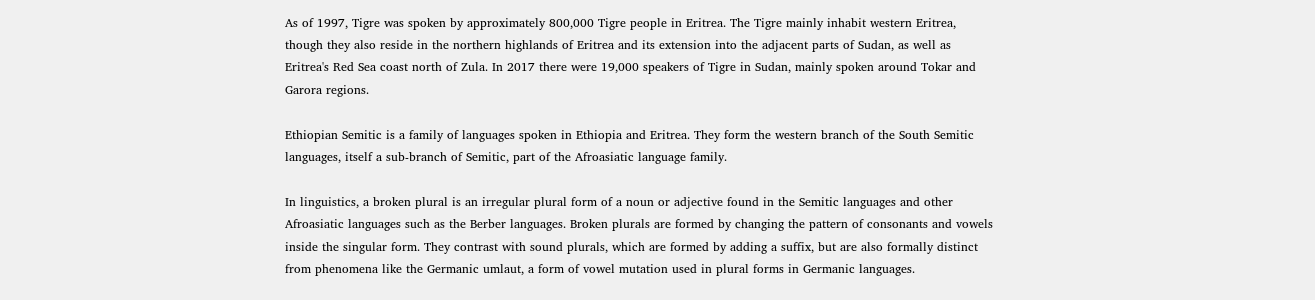As of 1997, Tigre was spoken by approximately 800,000 Tigre people in Eritrea. The Tigre mainly inhabit western Eritrea, though they also reside in the northern highlands of Eritrea and its extension into the adjacent parts of Sudan, as well as Eritrea's Red Sea coast north of Zula. In 2017 there were 19,000 speakers of Tigre in Sudan, mainly spoken around Tokar and Garora regions.

Ethiopian Semitic is a family of languages spoken in Ethiopia and Eritrea. They form the western branch of the South Semitic languages, itself a sub-branch of Semitic, part of the Afroasiatic language family.

In linguistics, a broken plural is an irregular plural form of a noun or adjective found in the Semitic languages and other Afroasiatic languages such as the Berber languages. Broken plurals are formed by changing the pattern of consonants and vowels inside the singular form. They contrast with sound plurals, which are formed by adding a suffix, but are also formally distinct from phenomena like the Germanic umlaut, a form of vowel mutation used in plural forms in Germanic languages.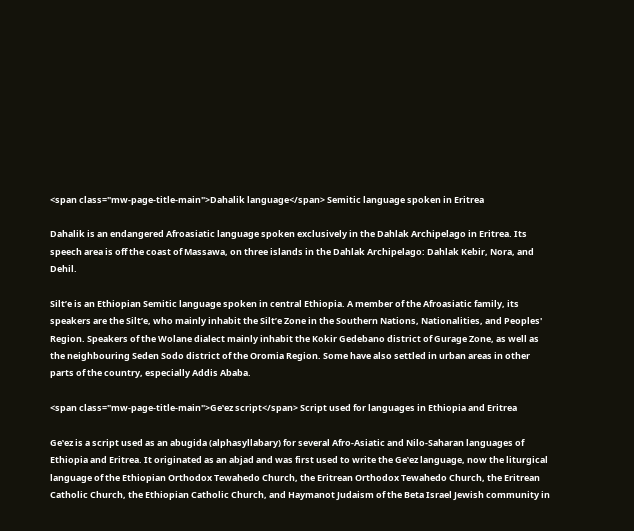<span class="mw-page-title-main">Dahalik language</span> Semitic language spoken in Eritrea

Dahalik is an endangered Afroasiatic language spoken exclusively in the Dahlak Archipelago in Eritrea. Its speech area is off the coast of Massawa, on three islands in the Dahlak Archipelago: Dahlak Kebir, Nora, and Dehil.

Siltʼe is an Ethiopian Semitic language spoken in central Ethiopia. A member of the Afroasiatic family, its speakers are the Siltʼe, who mainly inhabit the Siltʼe Zone in the Southern Nations, Nationalities, and Peoples' Region. Speakers of the Wolane dialect mainly inhabit the Kokir Gedebano district of Gurage Zone, as well as the neighbouring Seden Sodo district of the Oromia Region. Some have also settled in urban areas in other parts of the country, especially Addis Ababa.

<span class="mw-page-title-main">Geʽez script</span> Script used for languages in Ethiopia and Eritrea

Geʽez is a script used as an abugida (alphasyllabary) for several Afro-Asiatic and Nilo-Saharan languages of Ethiopia and Eritrea. It originated as an abjad and was first used to write the Geʽez language, now the liturgical language of the Ethiopian Orthodox Tewahedo Church, the Eritrean Orthodox Tewahedo Church, the Eritrean Catholic Church, the Ethiopian Catholic Church, and Haymanot Judaism of the Beta Israel Jewish community in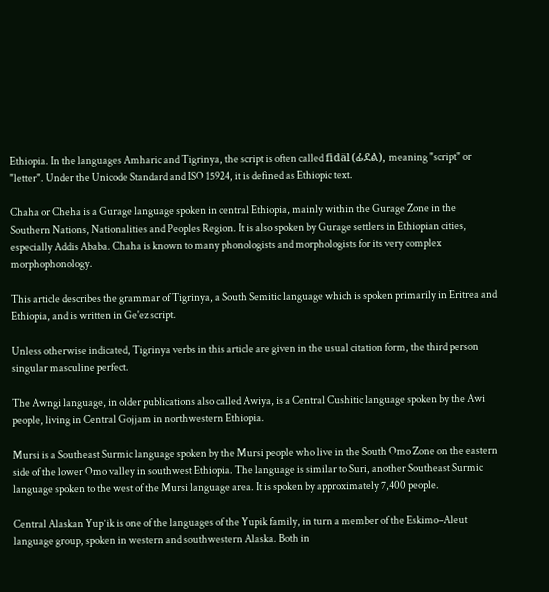Ethiopia. In the languages Amharic and Tigrinya, the script is often called fidäl (ፊደል), meaning "script" or "letter". Under the Unicode Standard and ISO 15924, it is defined as Ethiopic text.

Chaha or Cheha is a Gurage language spoken in central Ethiopia, mainly within the Gurage Zone in the Southern Nations, Nationalities and Peoples Region. It is also spoken by Gurage settlers in Ethiopian cities, especially Addis Ababa. Chaha is known to many phonologists and morphologists for its very complex morphophonology.

This article describes the grammar of Tigrinya, a South Semitic language which is spoken primarily in Eritrea and Ethiopia, and is written in Ge'ez script.

Unless otherwise indicated, Tigrinya verbs in this article are given in the usual citation form, the third person singular masculine perfect.

The Awngi language, in older publications also called Awiya, is a Central Cushitic language spoken by the Awi people, living in Central Gojjam in northwestern Ethiopia.

Mursi is a Southeast Surmic language spoken by the Mursi people who live in the South Omo Zone on the eastern side of the lower Omo valley in southwest Ethiopia. The language is similar to Suri, another Southeast Surmic language spoken to the west of the Mursi language area. It is spoken by approximately 7,400 people.

Central Alaskan Yupʼik is one of the languages of the Yupik family, in turn a member of the Eskimo–Aleut language group, spoken in western and southwestern Alaska. Both in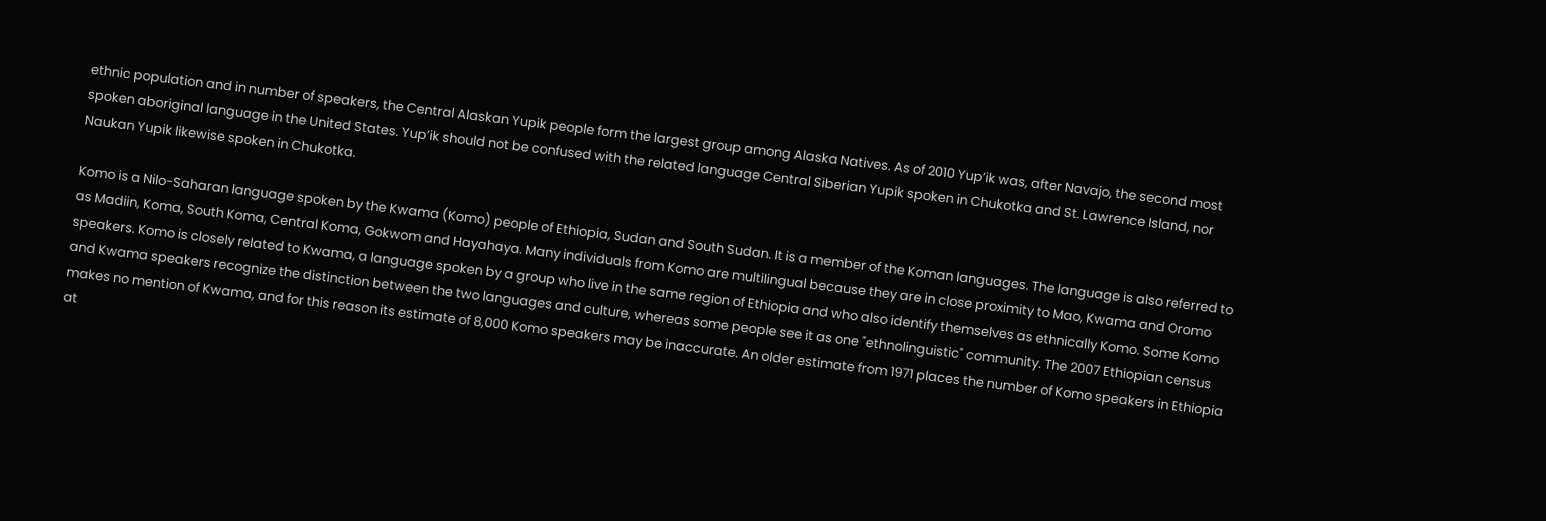ethnic population and in number of speakers, the Central Alaskan Yupik people form the largest group among Alaska Natives. As of 2010 Yupʼik was, after Navajo, the second most spoken aboriginal language in the United States. Yupʼik should not be confused with the related language Central Siberian Yupik spoken in Chukotka and St. Lawrence Island, nor Naukan Yupik likewise spoken in Chukotka.

Komo is a Nilo-Saharan language spoken by the Kwama (Komo) people of Ethiopia, Sudan and South Sudan. It is a member of the Koman languages. The language is also referred to as Madiin, Koma, South Koma, Central Koma, Gokwom and Hayahaya. Many individuals from Komo are multilingual because they are in close proximity to Mao, Kwama and Oromo speakers. Komo is closely related to Kwama, a language spoken by a group who live in the same region of Ethiopia and who also identify themselves as ethnically Komo. Some Komo and Kwama speakers recognize the distinction between the two languages and culture, whereas some people see it as one "ethnolinguistic" community. The 2007 Ethiopian census makes no mention of Kwama, and for this reason its estimate of 8,000 Komo speakers may be inaccurate. An older estimate from 1971 places the number of Komo speakers in Ethiopia at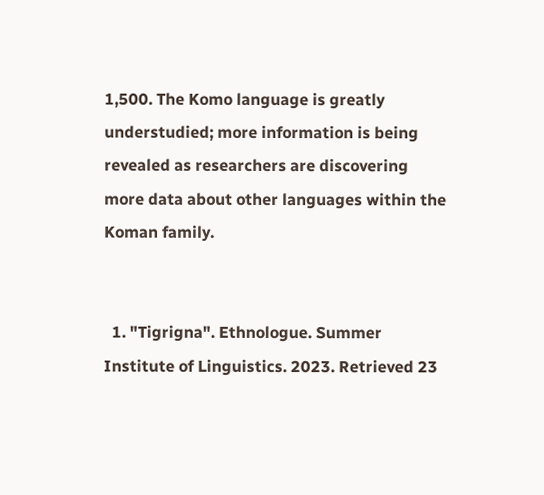1,500. The Komo language is greatly understudied; more information is being revealed as researchers are discovering more data about other languages within the Koman family.


  1. "Tigrigna". Ethnologue. Summer Institute of Linguistics. 2023. Retrieved 23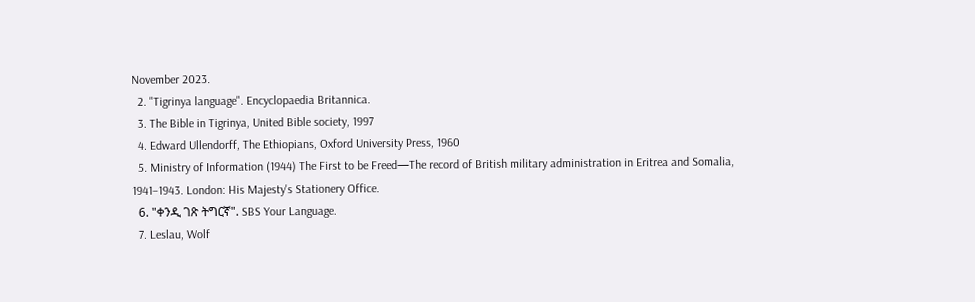November 2023.
  2. "Tigrinya language". Encyclopaedia Britannica.
  3. The Bible in Tigrinya, United Bible society, 1997
  4. Edward Ullendorff, The Ethiopians, Oxford University Press, 1960
  5. Ministry of Information (1944) The First to be Freed—The record of British military administration in Eritrea and Somalia, 1941–1943. London: His Majesty's Stationery Office.
  6. "ቀንዲ ገጽ ትግርኛ". SBS Your Language.
  7. Leslau, Wolf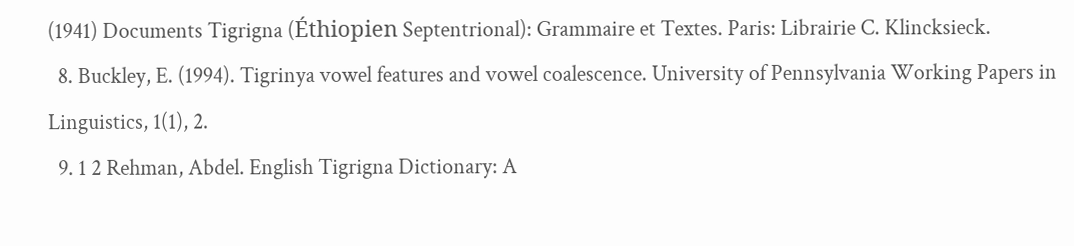(1941) Documents Tigrigna (Éthiopien Septentrional): Grammaire et Textes. Paris: Librairie C. Klincksieck.
  8. Buckley, E. (1994). Tigrinya vowel features and vowel coalescence. University of Pennsylvania Working Papers in Linguistics, 1(1), 2.
  9. 1 2 Rehman, Abdel. English Tigrigna Dictionary: A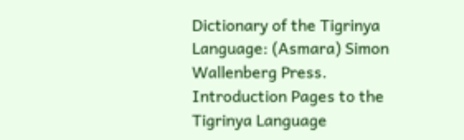Dictionary of the Tigrinya Language: (Asmara) Simon Wallenberg Press. Introduction Pages to the Tigrinya Language